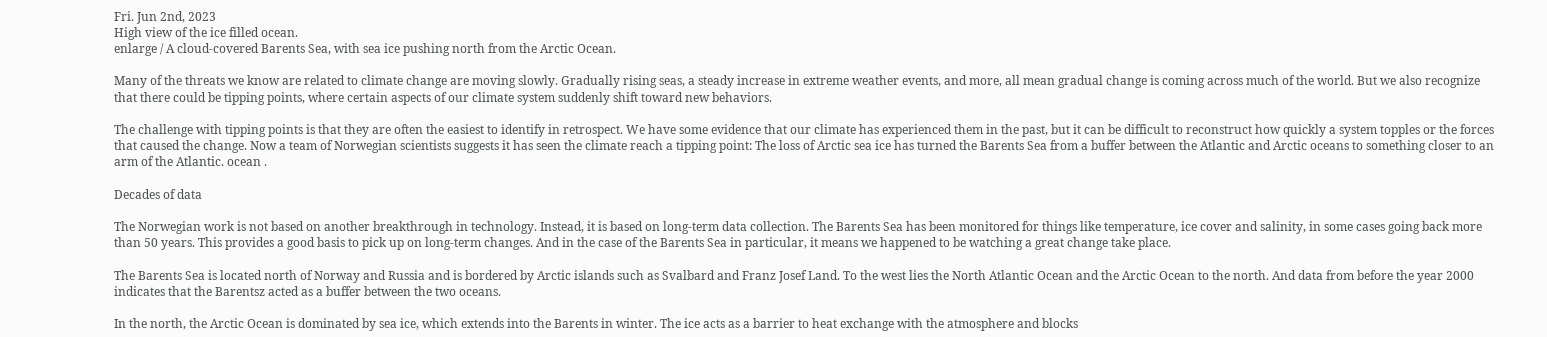Fri. Jun 2nd, 2023
High view of the ice filled ocean.
enlarge / A cloud-covered Barents Sea, with sea ice pushing north from the Arctic Ocean.

Many of the threats we know are related to climate change are moving slowly. Gradually rising seas, a steady increase in extreme weather events, and more, all mean gradual change is coming across much of the world. But we also recognize that there could be tipping points, where certain aspects of our climate system suddenly shift toward new behaviors.

The challenge with tipping points is that they are often the easiest to identify in retrospect. We have some evidence that our climate has experienced them in the past, but it can be difficult to reconstruct how quickly a system topples or the forces that caused the change. Now a team of Norwegian scientists suggests it has seen the climate reach a tipping point: The loss of Arctic sea ice has turned the Barents Sea from a buffer between the Atlantic and Arctic oceans to something closer to an arm of the Atlantic. ocean .

Decades of data

The Norwegian work is not based on another breakthrough in technology. Instead, it is based on long-term data collection. The Barents Sea has been monitored for things like temperature, ice cover and salinity, in some cases going back more than 50 years. This provides a good basis to pick up on long-term changes. And in the case of the Barents Sea in particular, it means we happened to be watching a great change take place.

The Barents Sea is located north of Norway and Russia and is bordered by Arctic islands such as Svalbard and Franz Josef Land. To the west lies the North Atlantic Ocean and the Arctic Ocean to the north. And data from before the year 2000 indicates that the Barentsz acted as a buffer between the two oceans.

In the north, the Arctic Ocean is dominated by sea ice, which extends into the Barents in winter. The ice acts as a barrier to heat exchange with the atmosphere and blocks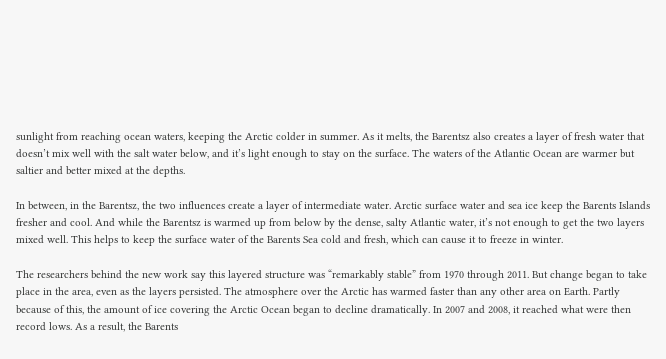sunlight from reaching ocean waters, keeping the Arctic colder in summer. As it melts, the Barentsz also creates a layer of fresh water that doesn’t mix well with the salt water below, and it’s light enough to stay on the surface. The waters of the Atlantic Ocean are warmer but saltier and better mixed at the depths.

In between, in the Barentsz, the two influences create a layer of intermediate water. Arctic surface water and sea ice keep the Barents Islands fresher and cool. And while the Barentsz is warmed up from below by the dense, salty Atlantic water, it’s not enough to get the two layers mixed well. This helps to keep the surface water of the Barents Sea cold and fresh, which can cause it to freeze in winter.

The researchers behind the new work say this layered structure was “remarkably stable” from 1970 through 2011. But change began to take place in the area, even as the layers persisted. The atmosphere over the Arctic has warmed faster than any other area on Earth. Partly because of this, the amount of ice covering the Arctic Ocean began to decline dramatically. In 2007 and 2008, it reached what were then record lows. As a result, the Barents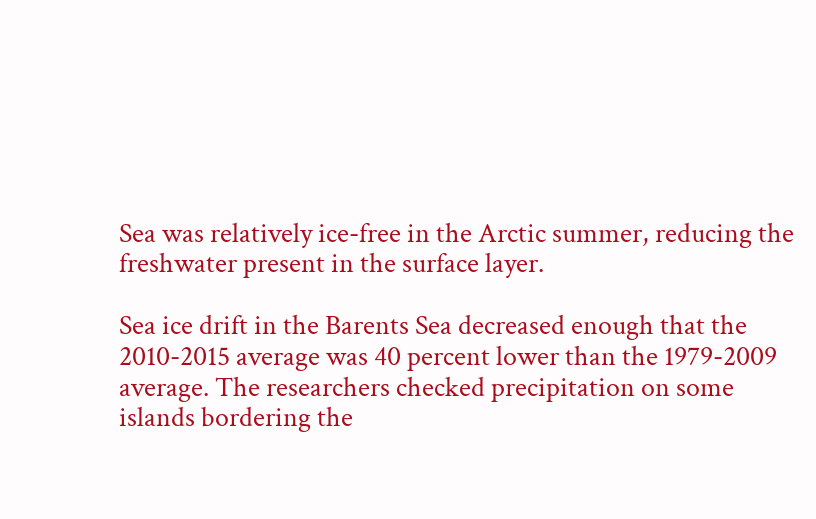Sea was relatively ice-free in the Arctic summer, reducing the freshwater present in the surface layer.

Sea ice drift in the Barents Sea decreased enough that the 2010-2015 average was 40 percent lower than the 1979-2009 average. The researchers checked precipitation on some islands bordering the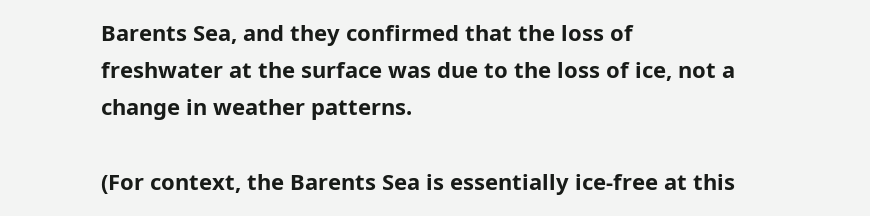Barents Sea, and they confirmed that the loss of freshwater at the surface was due to the loss of ice, not a change in weather patterns.

(For context, the Barents Sea is essentially ice-free at this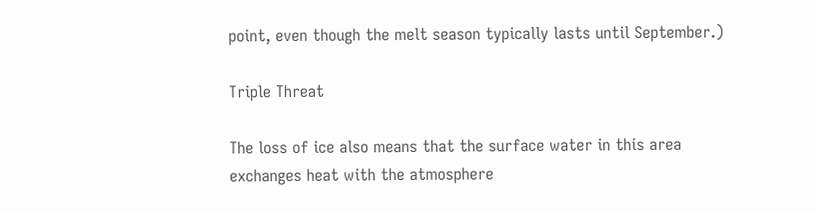point, even though the melt season typically lasts until September.)

Triple Threat

The loss of ice also means that the surface water in this area exchanges heat with the atmosphere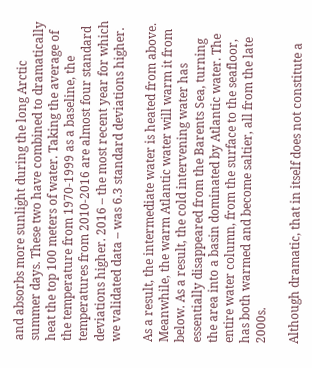and absorbs more sunlight during the long Arctic summer days. These two have combined to dramatically heat the top 100 meters of water. Taking the average of the temperature from 1970-1999 as a baseline, the temperatures from 2010-2016 are almost four standard deviations higher. 2016 – the most recent year for which we validated data – was 6.3 standard deviations higher.

As a result, the intermediate water is heated from above. Meanwhile, the warm Atlantic water will warm it from below. As a result, the cold intervening water has essentially disappeared from the Barents Sea, turning the area into a basin dominated by Atlantic water. The entire water column, from the surface to the seafloor, has both warmed and become saltier, all from the late 2000s.

Although dramatic, that in itself does not constitute a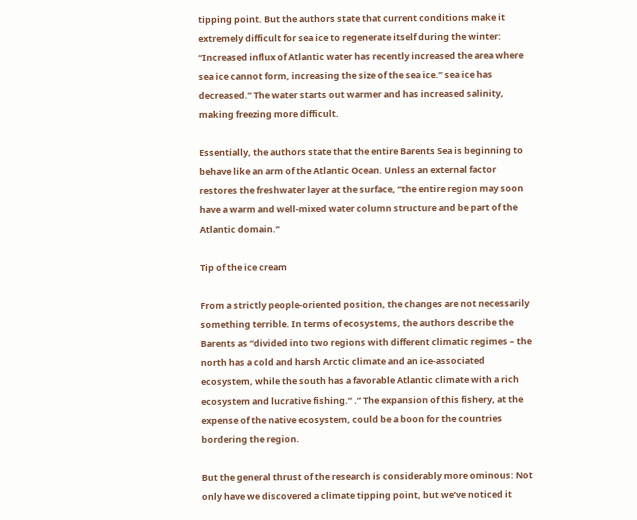tipping point. But the authors state that current conditions make it extremely difficult for sea ice to regenerate itself during the winter: “Increased influx of Atlantic water has recently increased the area where sea ice cannot form, increasing the size of the sea ice.” sea ice has decreased.” The water starts out warmer and has increased salinity, making freezing more difficult.

Essentially, the authors state that the entire Barents Sea is beginning to behave like an arm of the Atlantic Ocean. Unless an external factor restores the freshwater layer at the surface, “the entire region may soon have a warm and well-mixed water column structure and be part of the Atlantic domain.”

Tip of the ice cream

From a strictly people-oriented position, the changes are not necessarily something terrible. In terms of ecosystems, the authors describe the Barents as “divided into two regions with different climatic regimes – the north has a cold and harsh Arctic climate and an ice-associated ecosystem, while the south has a favorable Atlantic climate with a rich ecosystem and lucrative fishing.” .” The expansion of this fishery, at the expense of the native ecosystem, could be a boon for the countries bordering the region.

But the general thrust of the research is considerably more ominous: Not only have we discovered a climate tipping point, but we’ve noticed it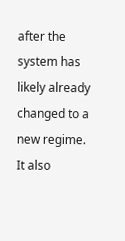after the system has likely already changed to a new regime. It also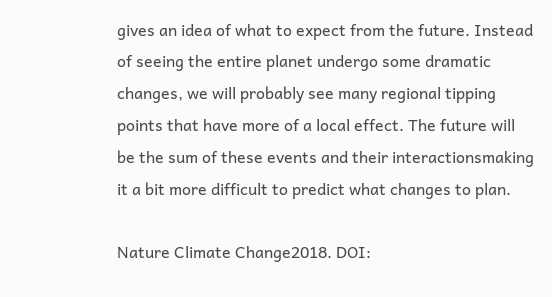gives an idea of what to expect from the future. Instead of seeing the entire planet undergo some dramatic changes, we will probably see many regional tipping points that have more of a local effect. The future will be the sum of these events and their interactionsmaking it a bit more difficult to predict what changes to plan.

Nature Climate Change2018. DOI: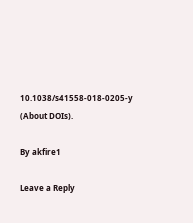10.1038/s41558-018-0205-y (About DOIs).

By akfire1

Leave a Reply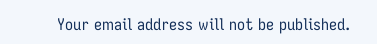Your email address will not be published.